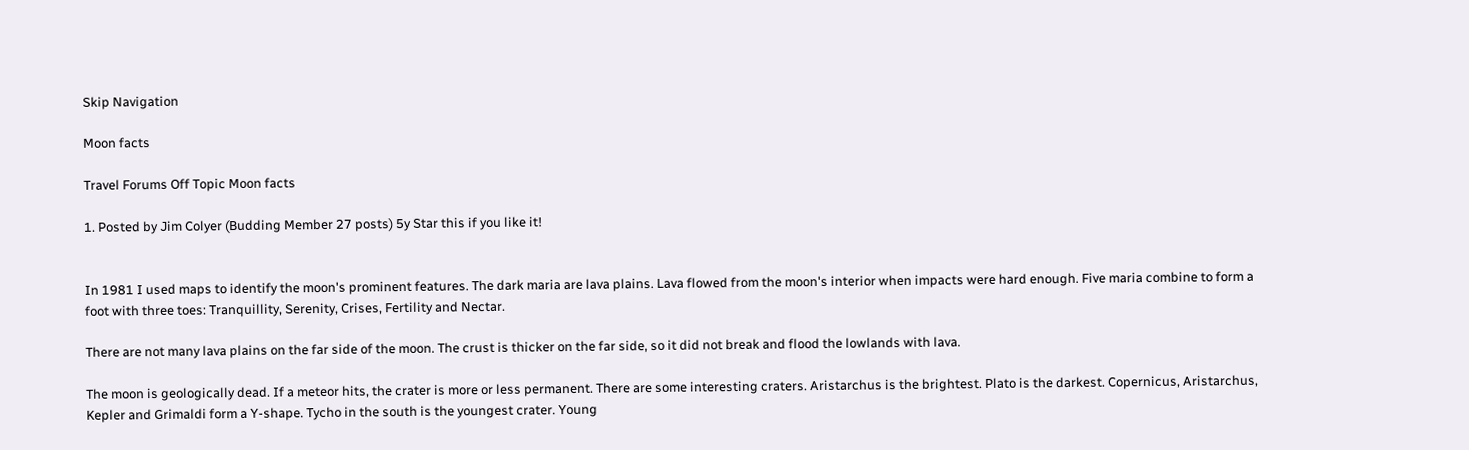Skip Navigation

Moon facts

Travel Forums Off Topic Moon facts

1. Posted by Jim Colyer (Budding Member 27 posts) 5y Star this if you like it!


In 1981 I used maps to identify the moon's prominent features. The dark maria are lava plains. Lava flowed from the moon's interior when impacts were hard enough. Five maria combine to form a foot with three toes: Tranquillity, Serenity, Crises, Fertility and Nectar.

There are not many lava plains on the far side of the moon. The crust is thicker on the far side, so it did not break and flood the lowlands with lava.

The moon is geologically dead. If a meteor hits, the crater is more or less permanent. There are some interesting craters. Aristarchus is the brightest. Plato is the darkest. Copernicus, Aristarchus, Kepler and Grimaldi form a Y-shape. Tycho in the south is the youngest crater. Young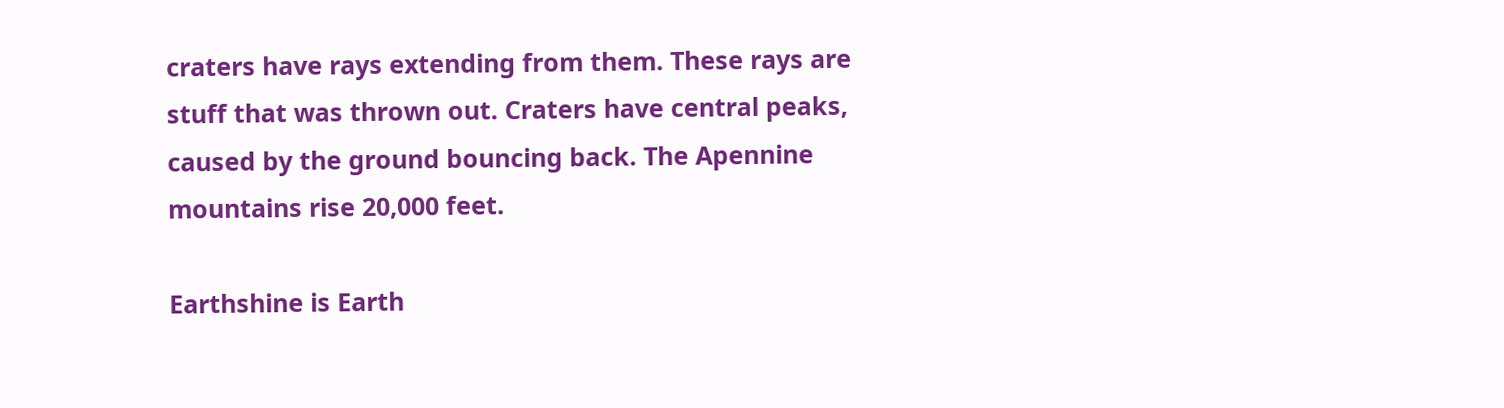craters have rays extending from them. These rays are stuff that was thrown out. Craters have central peaks, caused by the ground bouncing back. The Apennine mountains rise 20,000 feet.

Earthshine is Earth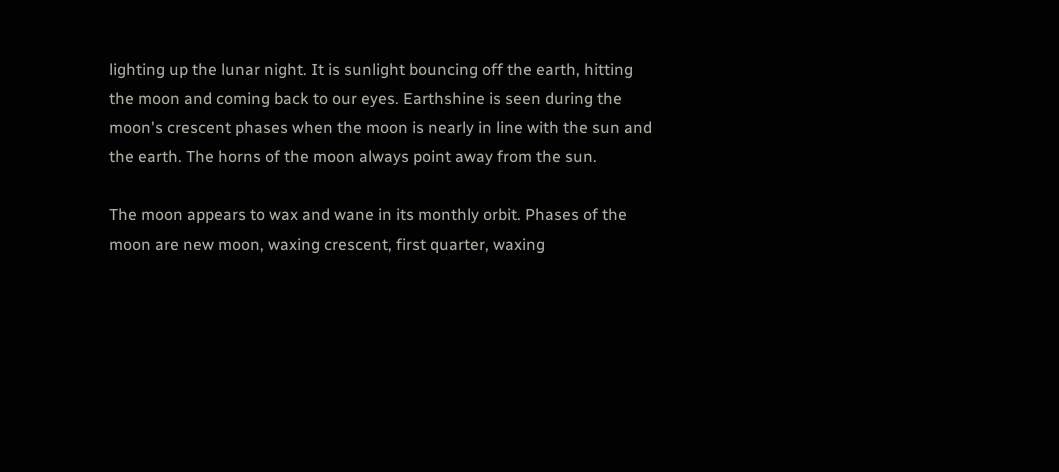lighting up the lunar night. It is sunlight bouncing off the earth, hitting the moon and coming back to our eyes. Earthshine is seen during the moon's crescent phases when the moon is nearly in line with the sun and the earth. The horns of the moon always point away from the sun.

The moon appears to wax and wane in its monthly orbit. Phases of the moon are new moon, waxing crescent, first quarter, waxing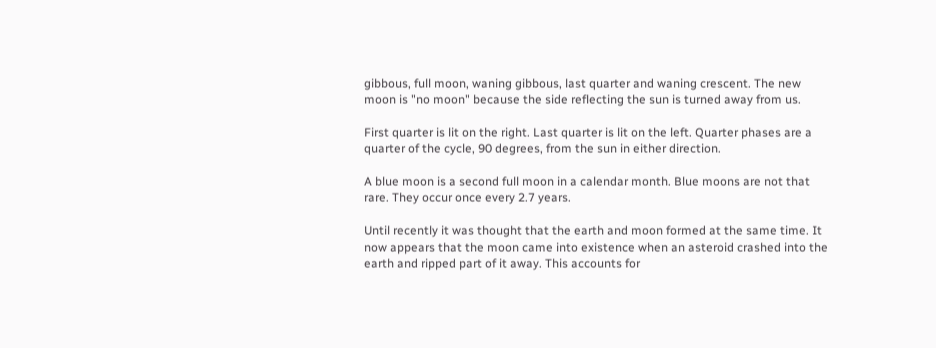gibbous, full moon, waning gibbous, last quarter and waning crescent. The new moon is "no moon" because the side reflecting the sun is turned away from us.

First quarter is lit on the right. Last quarter is lit on the left. Quarter phases are a quarter of the cycle, 90 degrees, from the sun in either direction.

A blue moon is a second full moon in a calendar month. Blue moons are not that rare. They occur once every 2.7 years.

Until recently it was thought that the earth and moon formed at the same time. It now appears that the moon came into existence when an asteroid crashed into the earth and ripped part of it away. This accounts for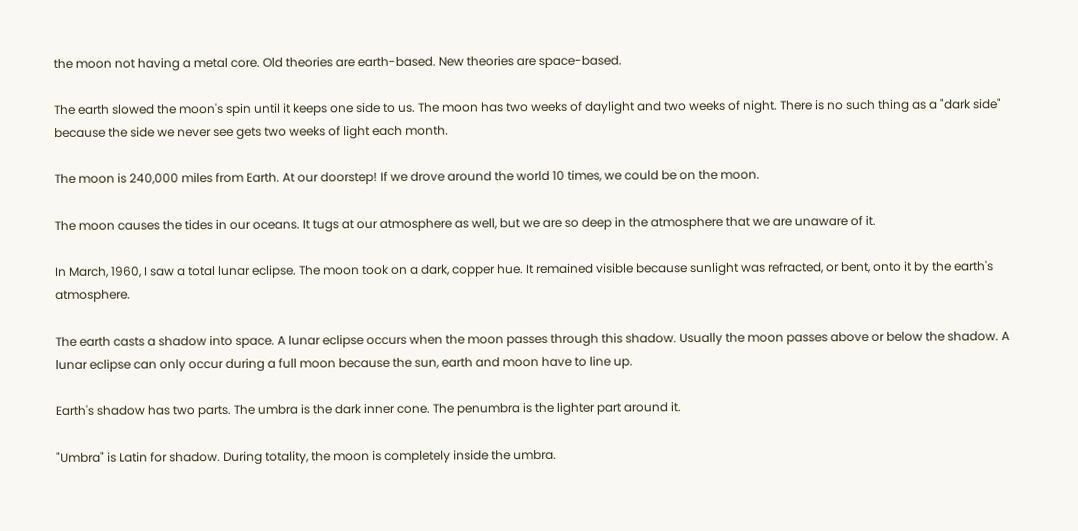the moon not having a metal core. Old theories are earth-based. New theories are space-based.

The earth slowed the moon's spin until it keeps one side to us. The moon has two weeks of daylight and two weeks of night. There is no such thing as a "dark side" because the side we never see gets two weeks of light each month.

The moon is 240,000 miles from Earth. At our doorstep! If we drove around the world 10 times, we could be on the moon.

The moon causes the tides in our oceans. It tugs at our atmosphere as well, but we are so deep in the atmosphere that we are unaware of it.

In March, 1960, I saw a total lunar eclipse. The moon took on a dark, copper hue. It remained visible because sunlight was refracted, or bent, onto it by the earth's atmosphere.

The earth casts a shadow into space. A lunar eclipse occurs when the moon passes through this shadow. Usually the moon passes above or below the shadow. A lunar eclipse can only occur during a full moon because the sun, earth and moon have to line up.

Earth's shadow has two parts. The umbra is the dark inner cone. The penumbra is the lighter part around it.

"Umbra" is Latin for shadow. During totality, the moon is completely inside the umbra.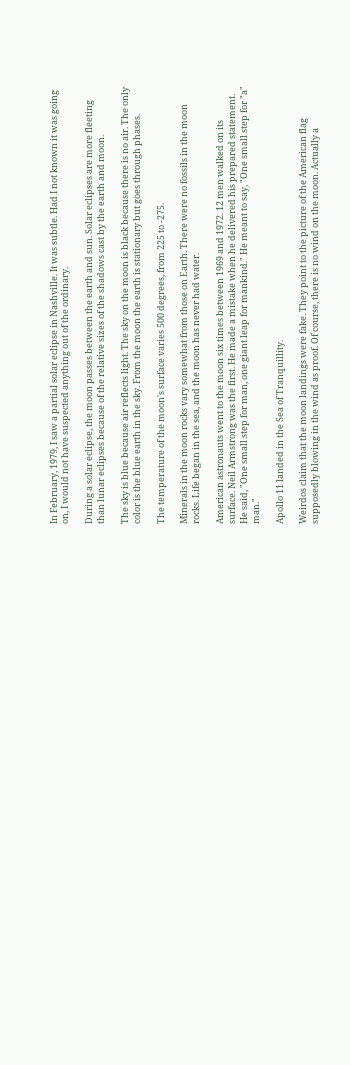In February, 1979, I saw a partial solar eclipse in Nashville. It was subtle. Had I not known it was going on, I would not have suspected anything out of the ordinary.

During a solar eclipse, the moon passes between the earth and sun. Solar eclipses are more fleeting than lunar eclipses because of the relative sizes of the shadows cast by the earth and moon.

The sky is blue because air reflects light. The sky on the moon is black because there is no air. The only color is the blue earth in the sky. From the moon the earth is stationary but goes through phases.

The temperature of the moon's surface varies 500 degrees, from 225 to -275.

Minerals in the moon rocks vary somewhat from those on Earth. There were no fossils in the moon rocks. Life began in the sea, and the moon has never had water.

American astronauts went to the moon six times between 1969 and 1972. 12 men walked on its surface. Neil Armstrong was the first. He made a mistake when he delivered his prepared statement. He said, "One small step for man, one giant leap for mankind." He meant to say, "One small step for "a" man."

Apollo 11 landed in the Sea of Tranquillity.

Weirdos claim that the moon landings were fake. They point to the picture of the American flag supposedly blowing in the wind as proof. Of course, there is no wind on the moon. Actually a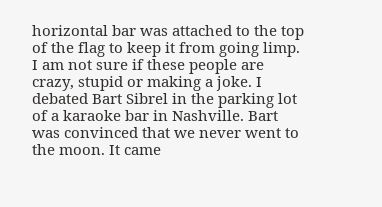horizontal bar was attached to the top of the flag to keep it from going limp. I am not sure if these people are crazy, stupid or making a joke. I debated Bart Sibrel in the parking lot of a karaoke bar in Nashville. Bart was convinced that we never went to the moon. It came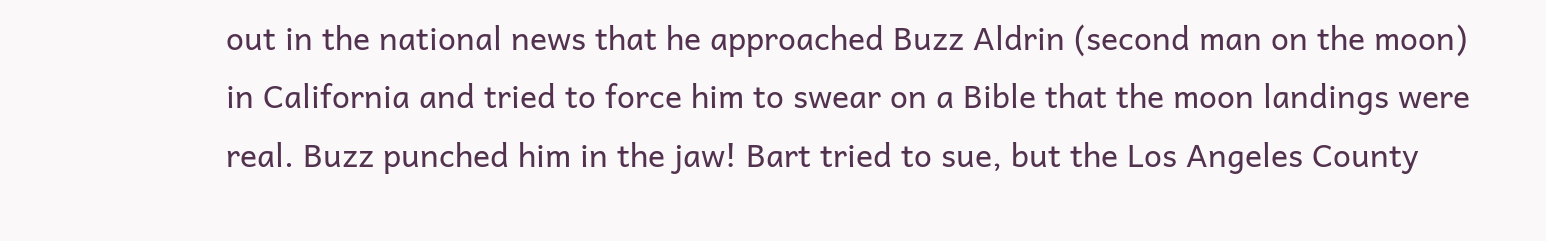out in the national news that he approached Buzz Aldrin (second man on the moon) in California and tried to force him to swear on a Bible that the moon landings were real. Buzz punched him in the jaw! Bart tried to sue, but the Los Angeles County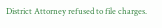District Attorney refused to file charges.